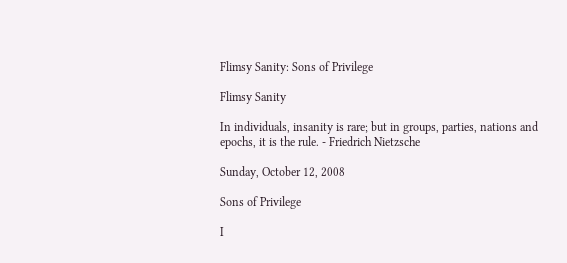Flimsy Sanity: Sons of Privilege

Flimsy Sanity

In individuals, insanity is rare; but in groups, parties, nations and epochs, it is the rule. - Friedrich Nietzsche

Sunday, October 12, 2008

Sons of Privilege

I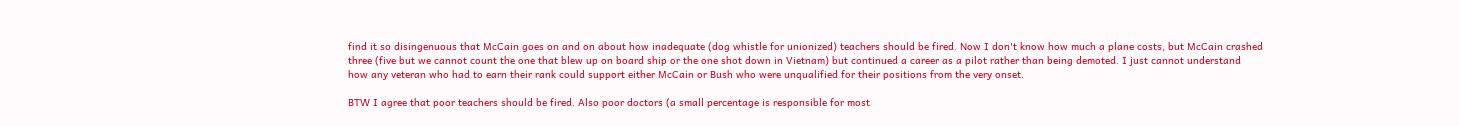find it so disingenuous that McCain goes on and on about how inadequate (dog whistle for unionized) teachers should be fired. Now I don't know how much a plane costs, but McCain crashed three (five but we cannot count the one that blew up on board ship or the one shot down in Vietnam) but continued a career as a pilot rather than being demoted. I just cannot understand how any veteran who had to earn their rank could support either McCain or Bush who were unqualified for their positions from the very onset.

BTW I agree that poor teachers should be fired. Also poor doctors (a small percentage is responsible for most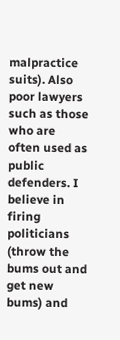malpractice suits). Also poor lawyers such as those who are often used as public defenders. I believe in firing politicians (throw the bums out and get new bums) and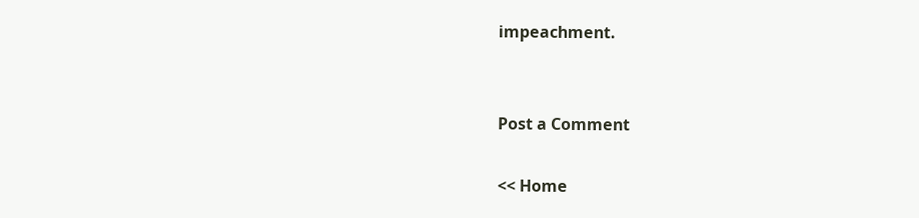impeachment.


Post a Comment

<< Home